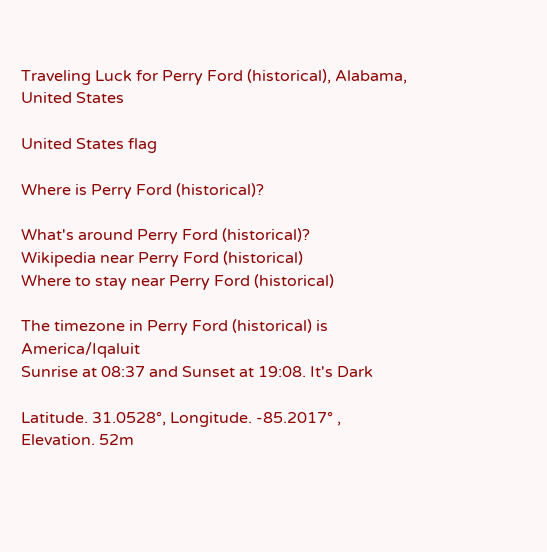Traveling Luck for Perry Ford (historical), Alabama, United States

United States flag

Where is Perry Ford (historical)?

What's around Perry Ford (historical)?
Wikipedia near Perry Ford (historical)
Where to stay near Perry Ford (historical)

The timezone in Perry Ford (historical) is America/Iqaluit
Sunrise at 08:37 and Sunset at 19:08. It's Dark

Latitude. 31.0528°, Longitude. -85.2017° , Elevation. 52m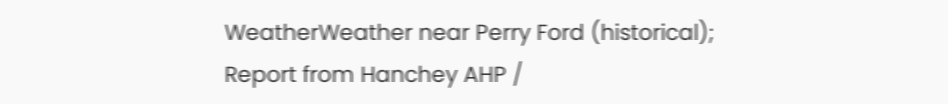WeatherWeather near Perry Ford (historical); Report from Hanchey AHP /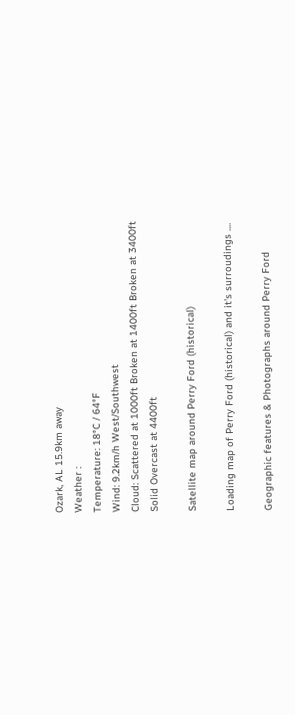Ozark, AL 15.9km away
Weather :
Temperature: 18°C / 64°F
Wind: 9.2km/h West/Southwest
Cloud: Scattered at 1000ft Broken at 1400ft Broken at 3400ft Solid Overcast at 4400ft

Satellite map around Perry Ford (historical)

Loading map of Perry Ford (historical) and it's surroudings ....

Geographic features & Photographs around Perry Ford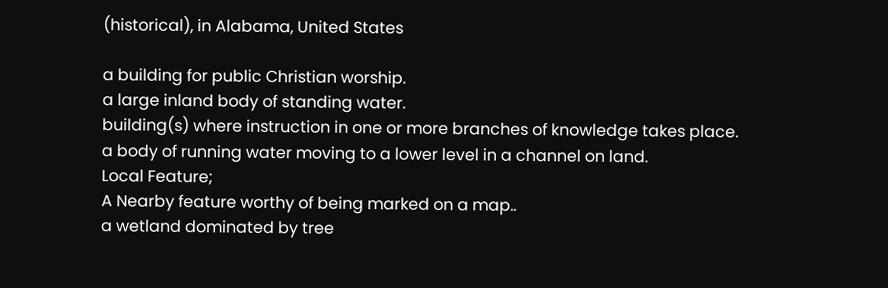(historical), in Alabama, United States

a building for public Christian worship.
a large inland body of standing water.
building(s) where instruction in one or more branches of knowledge takes place.
a body of running water moving to a lower level in a channel on land.
Local Feature;
A Nearby feature worthy of being marked on a map..
a wetland dominated by tree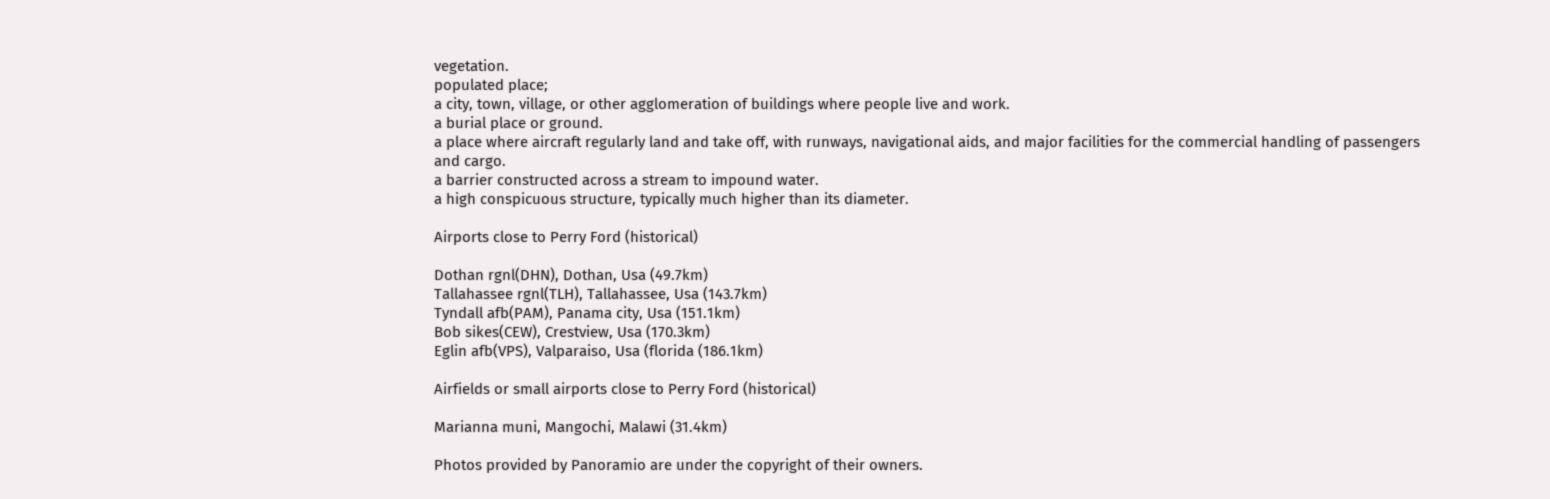vegetation.
populated place;
a city, town, village, or other agglomeration of buildings where people live and work.
a burial place or ground.
a place where aircraft regularly land and take off, with runways, navigational aids, and major facilities for the commercial handling of passengers and cargo.
a barrier constructed across a stream to impound water.
a high conspicuous structure, typically much higher than its diameter.

Airports close to Perry Ford (historical)

Dothan rgnl(DHN), Dothan, Usa (49.7km)
Tallahassee rgnl(TLH), Tallahassee, Usa (143.7km)
Tyndall afb(PAM), Panama city, Usa (151.1km)
Bob sikes(CEW), Crestview, Usa (170.3km)
Eglin afb(VPS), Valparaiso, Usa (florida (186.1km)

Airfields or small airports close to Perry Ford (historical)

Marianna muni, Mangochi, Malawi (31.4km)

Photos provided by Panoramio are under the copyright of their owners.